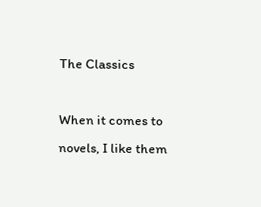The Classics

When it comes to novels, I like them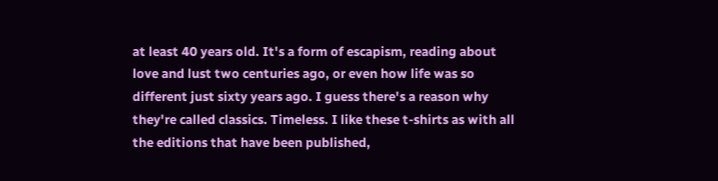at least 40 years old. It's a form of escapism, reading about love and lust two centuries ago, or even how life was so different just sixty years ago. I guess there's a reason why they're called classics. Timeless. I like these t-shirts as with all the editions that have been published,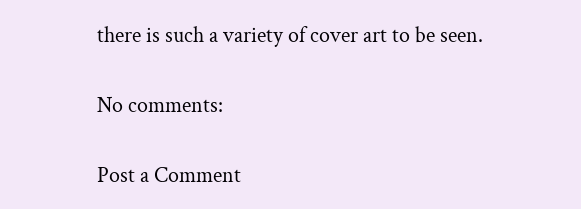there is such a variety of cover art to be seen.

No comments:

Post a Comment